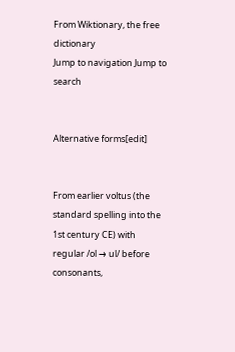From Wiktionary, the free dictionary
Jump to navigation Jump to search


Alternative forms[edit]


From earlier voltus (the standard spelling into the 1st century CE) with regular /ol → ul/ before consonants,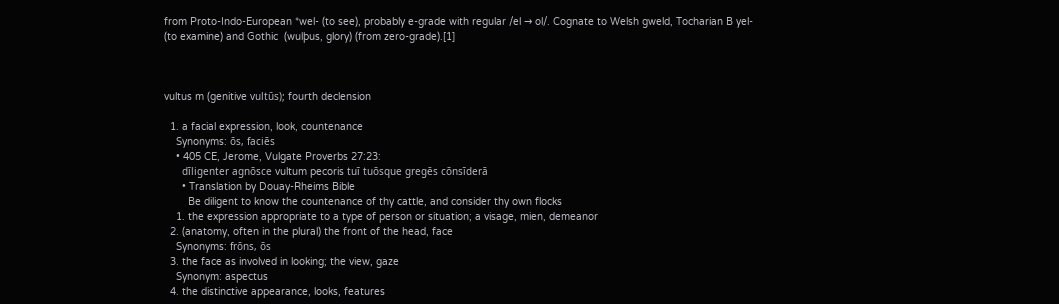from Proto-Indo-European *wel- (to see), probably e-grade with regular /el → ol/. Cognate to Welsh gweld, Tocharian B yel- (to examine) and Gothic  (wulþus, glory) (from zero-grade).[1]



vultus m (genitive vultūs); fourth declension

  1. a facial expression, look, countenance
    Synonyms: ōs, faciēs
    • 405 CE, Jerome, Vulgate Proverbs 27:23:
      dīligenter agnōsce vultum pecoris tuī tuōsque gregēs cōnsīderā
      • Translation by Douay-Rheims Bible
        Be diligent to know the countenance of thy cattle, and consider thy own flocks
    1. the expression appropriate to a type of person or situation; a visage, mien, demeanor
  2. (anatomy, often in the plural) the front of the head, face
    Synonyms: frōns, ōs
  3. the face as involved in looking; the view, gaze
    Synonym: aspectus
  4. the distinctive appearance, looks, features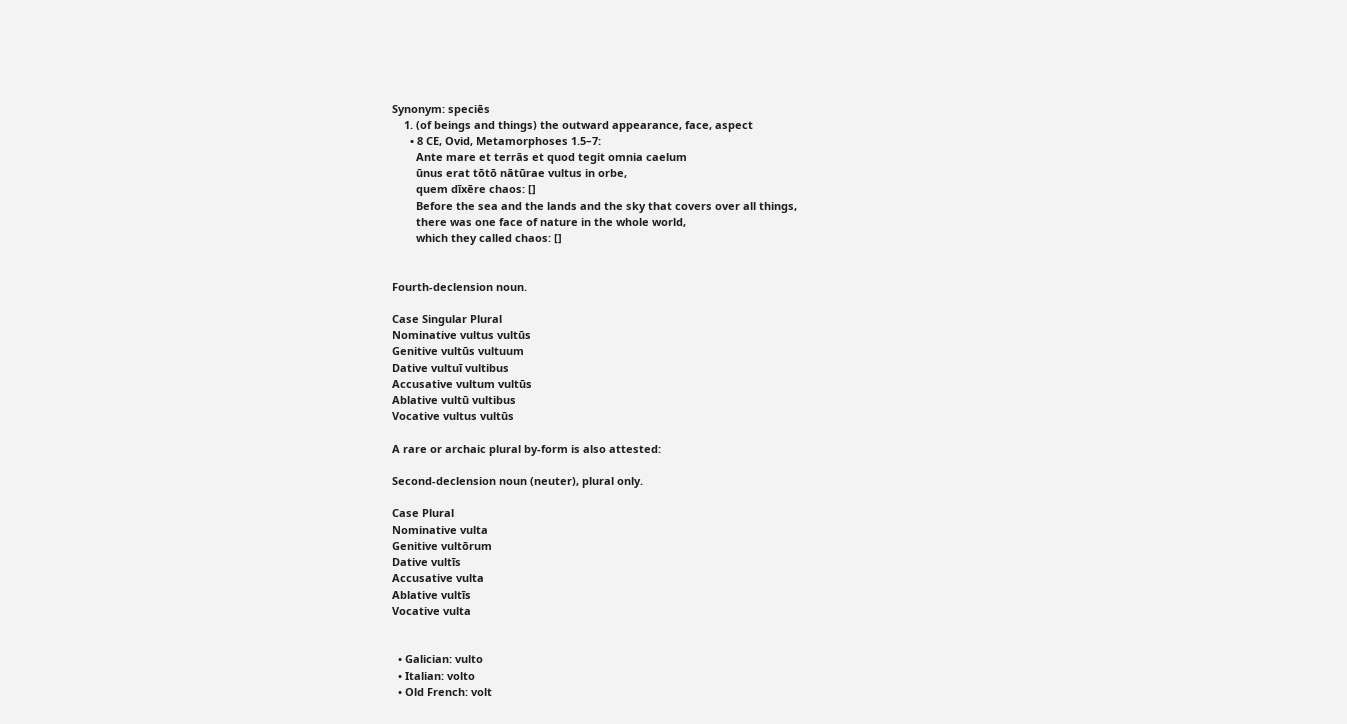Synonym: speciēs
    1. (of beings and things) the outward appearance, face, aspect
      • 8 CE, Ovid, Metamorphoses 1.5–7:
        Ante mare et terrās et quod tegit omnia caelum
        ūnus erat tōtō nātūrae vultus in orbe,
        quem dīxēre chaos: []
        Before the sea and the lands and the sky that covers over all things,
        there was one face of nature in the whole world,
        which they called chaos: []


Fourth-declension noun.

Case Singular Plural
Nominative vultus vultūs
Genitive vultūs vultuum
Dative vultuī vultibus
Accusative vultum vultūs
Ablative vultū vultibus
Vocative vultus vultūs

A rare or archaic plural by-form is also attested:

Second-declension noun (neuter), plural only.

Case Plural
Nominative vulta
Genitive vultōrum
Dative vultīs
Accusative vulta
Ablative vultīs
Vocative vulta


  • Galician: vulto
  • Italian: volto
  • Old French: volt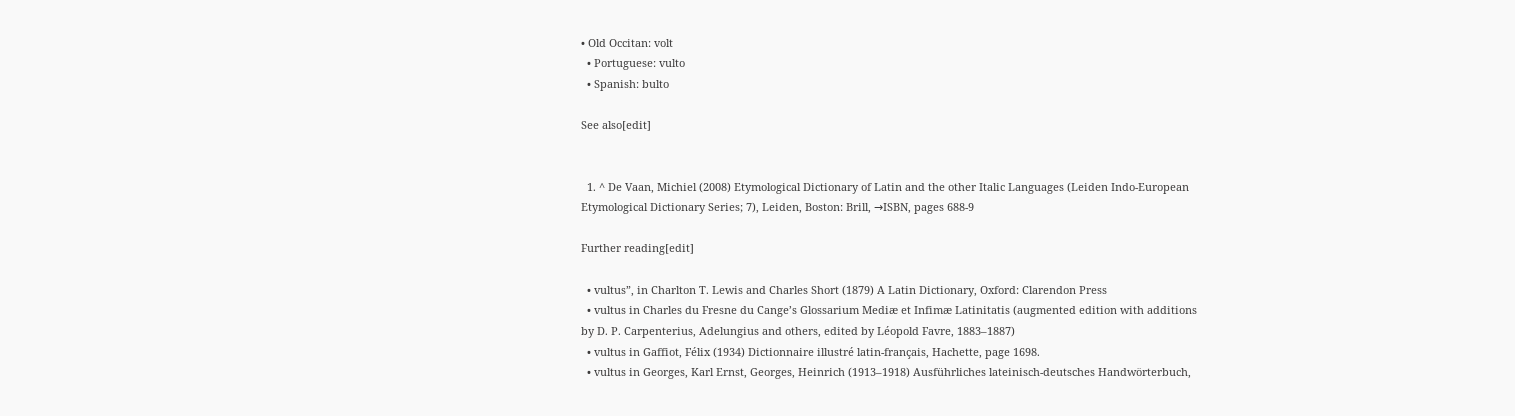• Old Occitan: volt
  • Portuguese: vulto
  • Spanish: bulto

See also[edit]


  1. ^ De Vaan, Michiel (2008) Etymological Dictionary of Latin and the other Italic Languages (Leiden Indo-European Etymological Dictionary Series; 7), Leiden, Boston: Brill, →ISBN, pages 688-9

Further reading[edit]

  • vultus”, in Charlton T. Lewis and Charles Short (1879) A Latin Dictionary, Oxford: Clarendon Press
  • vultus in Charles du Fresne du Cange’s Glossarium Mediæ et Infimæ Latinitatis (augmented edition with additions by D. P. Carpenterius, Adelungius and others, edited by Léopold Favre, 1883–1887)
  • vultus in Gaffiot, Félix (1934) Dictionnaire illustré latin-français, Hachette, page 1698.
  • vultus in Georges, Karl Ernst, Georges, Heinrich (1913–1918) Ausführliches lateinisch-deutsches Handwörterbuch,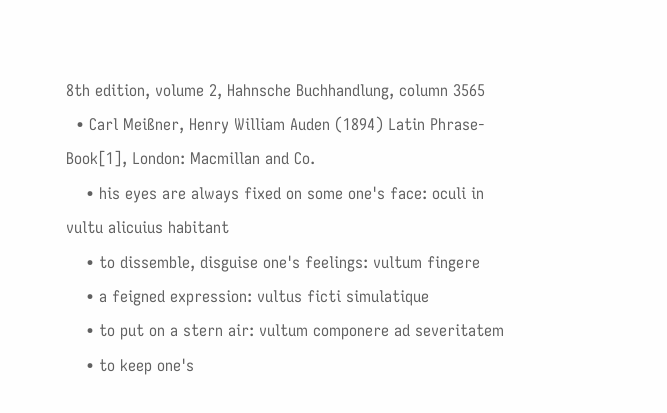8th edition, volume 2, Hahnsche Buchhandlung, column 3565
  • Carl Meißner, Henry William Auden (1894) Latin Phrase-Book[1], London: Macmillan and Co.
    • his eyes are always fixed on some one's face: oculi in vultu alicuius habitant
    • to dissemble, disguise one's feelings: vultum fingere
    • a feigned expression: vultus ficti simulatique
    • to put on a stern air: vultum componere ad severitatem
    • to keep one's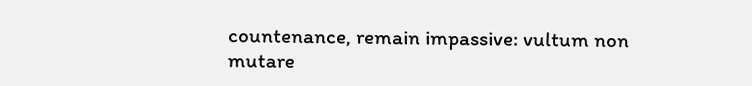countenance, remain impassive: vultum non mutare